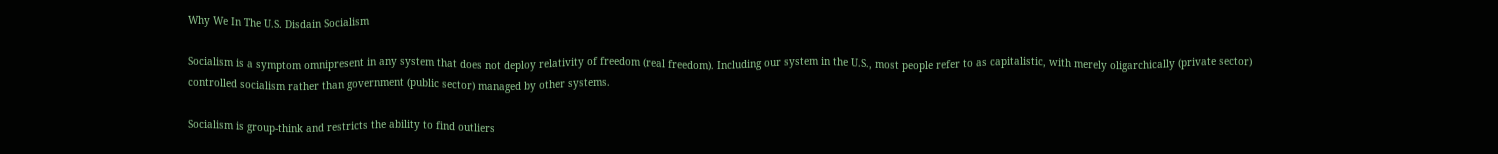Why We In The U.S. Disdain Socialism

Socialism is a symptom omnipresent in any system that does not deploy relativity of freedom (real freedom). Including our system in the U.S., most people refer to as capitalistic, with merely oligarchically (private sector) controlled socialism rather than government (public sector) managed by other systems.

Socialism is group-think and restricts the ability to find outliers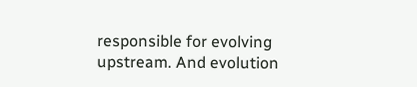responsible for evolving upstream. And evolution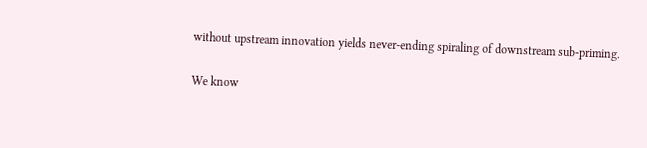without upstream innovation yields never-ending spiraling of downstream sub-priming.

We know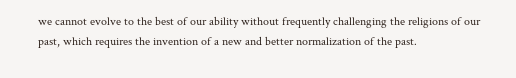we cannot evolve to the best of our ability without frequently challenging the religions of our past, which requires the invention of a new and better normalization of the past.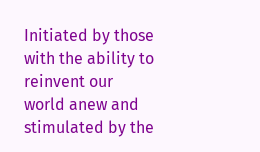Initiated by those with the ability to reinvent our world anew and stimulated by the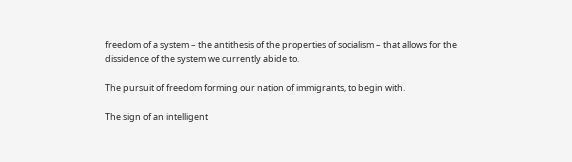freedom of a system – the antithesis of the properties of socialism – that allows for the dissidence of the system we currently abide to.

The pursuit of freedom forming our nation of immigrants, to begin with.

The sign of an intelligent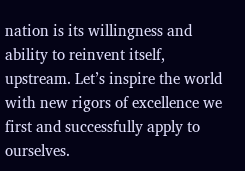nation is its willingness and ability to reinvent itself, upstream. Let’s inspire the world with new rigors of excellence we first and successfully apply to ourselves.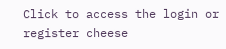Click to access the login or register cheese